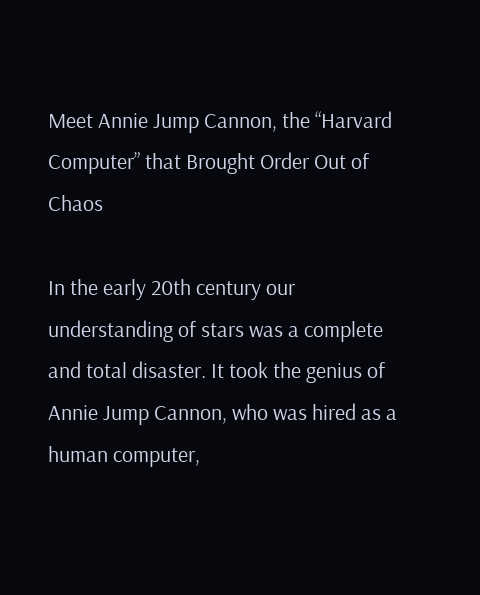Meet Annie Jump Cannon, the “Harvard Computer” that Brought Order Out of Chaos

In the early 20th century our understanding of stars was a complete and total disaster. It took the genius of Annie Jump Cannon, who was hired as a human computer,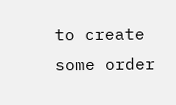to create some order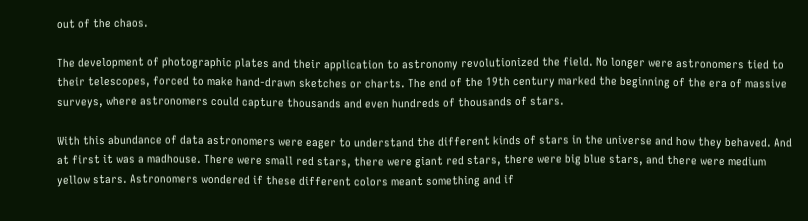out of the chaos.

The development of photographic plates and their application to astronomy revolutionized the field. No longer were astronomers tied to their telescopes, forced to make hand-drawn sketches or charts. The end of the 19th century marked the beginning of the era of massive surveys, where astronomers could capture thousands and even hundreds of thousands of stars.

With this abundance of data astronomers were eager to understand the different kinds of stars in the universe and how they behaved. And at first it was a madhouse. There were small red stars, there were giant red stars, there were big blue stars, and there were medium yellow stars. Astronomers wondered if these different colors meant something and if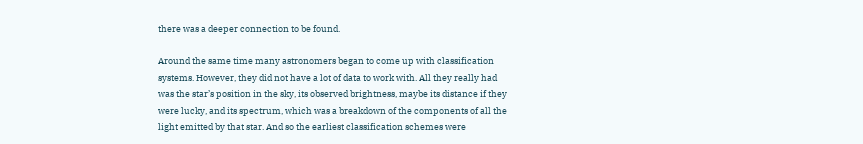there was a deeper connection to be found.

Around the same time many astronomers began to come up with classification systems. However, they did not have a lot of data to work with. All they really had was the star’s position in the sky, its observed brightness, maybe its distance if they were lucky, and its spectrum, which was a breakdown of the components of all the light emitted by that star. And so the earliest classification schemes were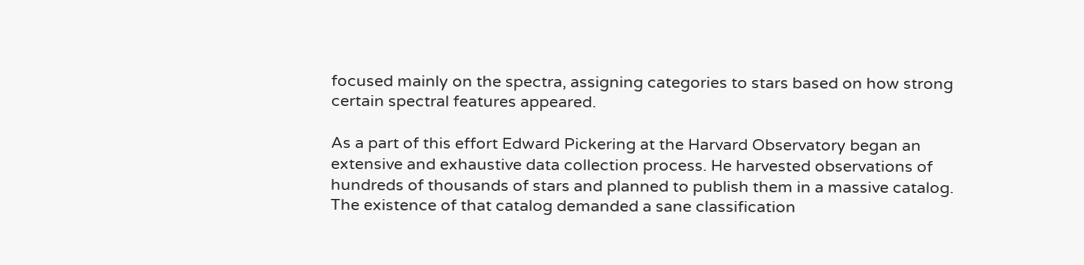focused mainly on the spectra, assigning categories to stars based on how strong certain spectral features appeared.

As a part of this effort Edward Pickering at the Harvard Observatory began an extensive and exhaustive data collection process. He harvested observations of hundreds of thousands of stars and planned to publish them in a massive catalog. The existence of that catalog demanded a sane classification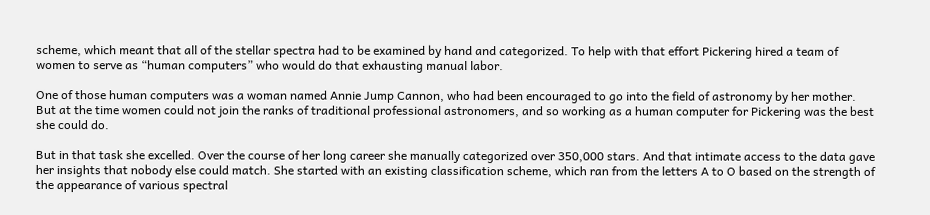scheme, which meant that all of the stellar spectra had to be examined by hand and categorized. To help with that effort Pickering hired a team of women to serve as “human computers” who would do that exhausting manual labor.

One of those human computers was a woman named Annie Jump Cannon, who had been encouraged to go into the field of astronomy by her mother. But at the time women could not join the ranks of traditional professional astronomers, and so working as a human computer for Pickering was the best she could do.

But in that task she excelled. Over the course of her long career she manually categorized over 350,000 stars. And that intimate access to the data gave her insights that nobody else could match. She started with an existing classification scheme, which ran from the letters A to O based on the strength of the appearance of various spectral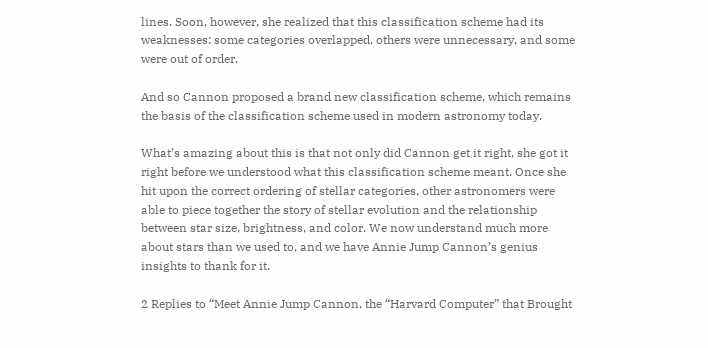lines. Soon, however, she realized that this classification scheme had its weaknesses: some categories overlapped, others were unnecessary, and some were out of order.

And so Cannon proposed a brand new classification scheme, which remains the basis of the classification scheme used in modern astronomy today.

What’s amazing about this is that not only did Cannon get it right, she got it right before we understood what this classification scheme meant. Once she hit upon the correct ordering of stellar categories, other astronomers were able to piece together the story of stellar evolution and the relationship between star size, brightness, and color. We now understand much more about stars than we used to, and we have Annie Jump Cannon’s genius insights to thank for it.

2 Replies to “Meet Annie Jump Cannon, the “Harvard Computer” that Brought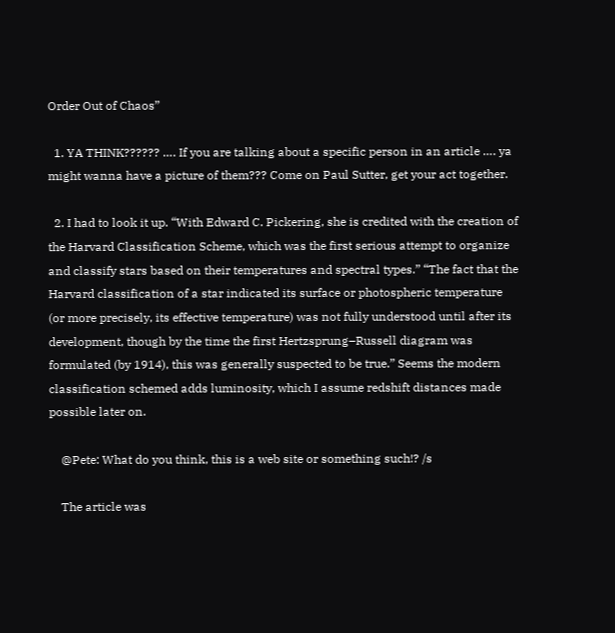Order Out of Chaos”

  1. YA THINK?????? …. If you are talking about a specific person in an article …. ya might wanna have a picture of them??? Come on Paul Sutter, get your act together.

  2. I had to look it up. “With Edward C. Pickering, she is credited with the creation of the Harvard Classification Scheme, which was the first serious attempt to organize and classify stars based on their temperatures and spectral types.” “The fact that the Harvard classification of a star indicated its surface or photospheric temperature (or more precisely, its effective temperature) was not fully understood until after its development, though by the time the first Hertzsprung–Russell diagram was formulated (by 1914), this was generally suspected to be true.” Seems the modern classification schemed adds luminosity, which I assume redshift distances made possible later on.

    @Pete: What do you think, this is a web site or something such!? /s

    The article was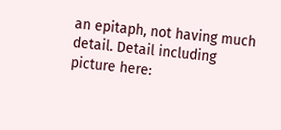an epitaph, not having much detail. Detail including picture here: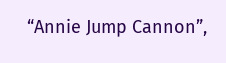“Annie Jump Cannon”,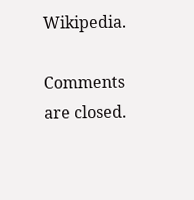Wikipedia.

Comments are closed.